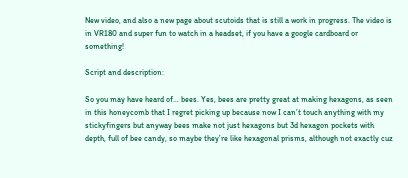New video, and also a new page about scutoids that is still a work in progress. The video is in VR180 and super fun to watch in a headset, if you have a google cardboard or something!

Script and description:

So you may have heard of… bees. Yes, bees are pretty great at making hexagons, as seen in this honeycomb that I regret picking up because now I can’t touch anything with my stickyfingers but anyway bees make not just hexagons but 3d hexagon pockets with depth, full of bee candy, so maybe they’re like hexagonal prisms, although not exactly cuz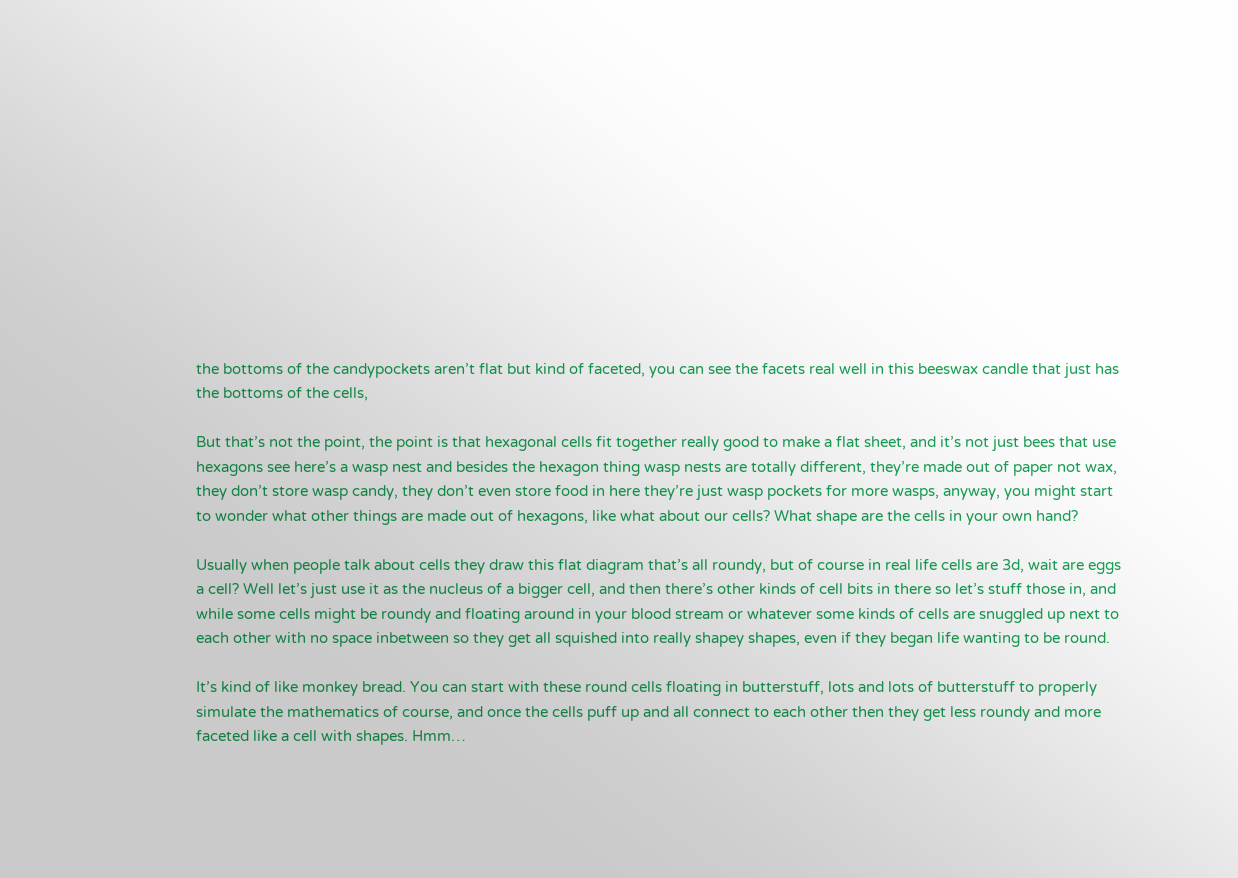the bottoms of the candypockets aren’t flat but kind of faceted, you can see the facets real well in this beeswax candle that just has the bottoms of the cells,

But that’s not the point, the point is that hexagonal cells fit together really good to make a flat sheet, and it’s not just bees that use hexagons see here’s a wasp nest and besides the hexagon thing wasp nests are totally different, they’re made out of paper not wax, they don’t store wasp candy, they don’t even store food in here they’re just wasp pockets for more wasps, anyway, you might start to wonder what other things are made out of hexagons, like what about our cells? What shape are the cells in your own hand?

Usually when people talk about cells they draw this flat diagram that’s all roundy, but of course in real life cells are 3d, wait are eggs a cell? Well let’s just use it as the nucleus of a bigger cell, and then there’s other kinds of cell bits in there so let’s stuff those in, and while some cells might be roundy and floating around in your blood stream or whatever some kinds of cells are snuggled up next to each other with no space inbetween so they get all squished into really shapey shapes, even if they began life wanting to be round.

It’s kind of like monkey bread. You can start with these round cells floating in butterstuff, lots and lots of butterstuff to properly simulate the mathematics of course, and once the cells puff up and all connect to each other then they get less roundy and more faceted like a cell with shapes. Hmm…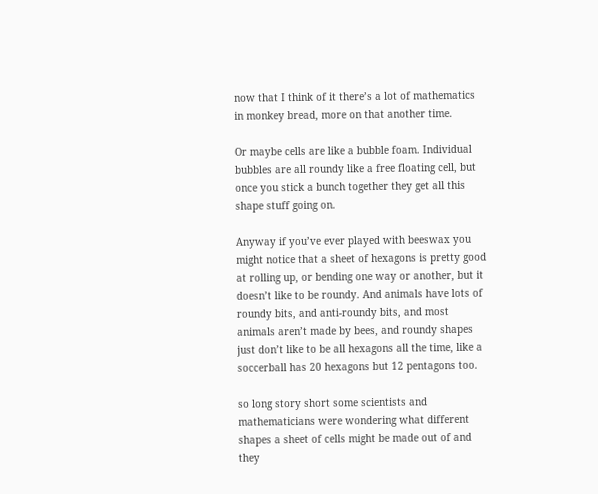now that I think of it there’s a lot of mathematics in monkey bread, more on that another time.

Or maybe cells are like a bubble foam. Individual bubbles are all roundy like a free floating cell, but once you stick a bunch together they get all this shape stuff going on.

Anyway if you’ve ever played with beeswax you might notice that a sheet of hexagons is pretty good at rolling up, or bending one way or another, but it doesn’t like to be roundy. And animals have lots of roundy bits, and anti-roundy bits, and most animals aren’t made by bees, and roundy shapes just don’t like to be all hexagons all the time, like a soccerball has 20 hexagons but 12 pentagons too.

so long story short some scientists and mathematicians were wondering what different shapes a sheet of cells might be made out of and they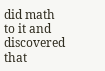did math to it and discovered that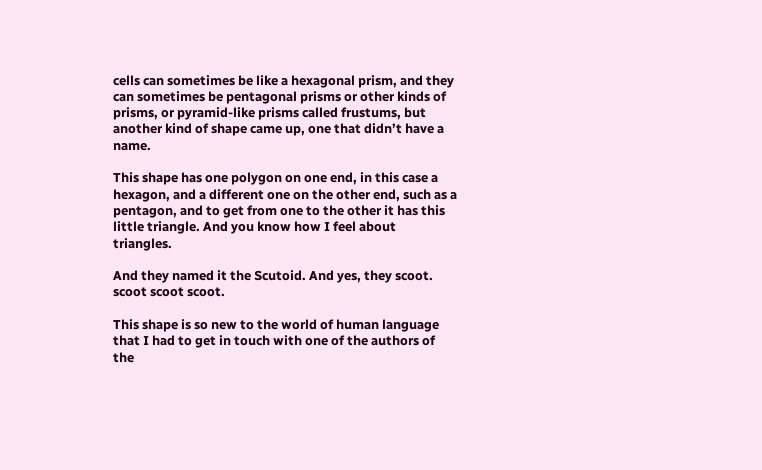cells can sometimes be like a hexagonal prism, and they can sometimes be pentagonal prisms or other kinds of prisms, or pyramid-like prisms called frustums, but another kind of shape came up, one that didn’t have a name.

This shape has one polygon on one end, in this case a hexagon, and a different one on the other end, such as a pentagon, and to get from one to the other it has this little triangle. And you know how I feel about triangles.

And they named it the Scutoid. And yes, they scoot. scoot scoot scoot.

This shape is so new to the world of human language that I had to get in touch with one of the authors of the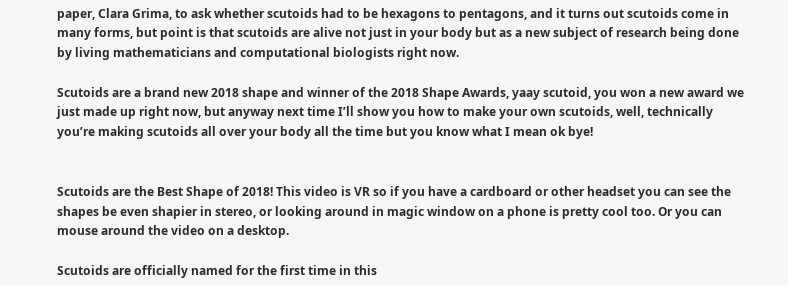paper, Clara Grima, to ask whether scutoids had to be hexagons to pentagons, and it turns out scutoids come in many forms, but point is that scutoids are alive not just in your body but as a new subject of research being done by living mathematicians and computational biologists right now.

Scutoids are a brand new 2018 shape and winner of the 2018 Shape Awards, yaay scutoid, you won a new award we just made up right now, but anyway next time I’ll show you how to make your own scutoids, well, technically you’re making scutoids all over your body all the time but you know what I mean ok bye!


Scutoids are the Best Shape of 2018! This video is VR so if you have a cardboard or other headset you can see the shapes be even shapier in stereo, or looking around in magic window on a phone is pretty cool too. Or you can mouse around the video on a desktop.

Scutoids are officially named for the first time in this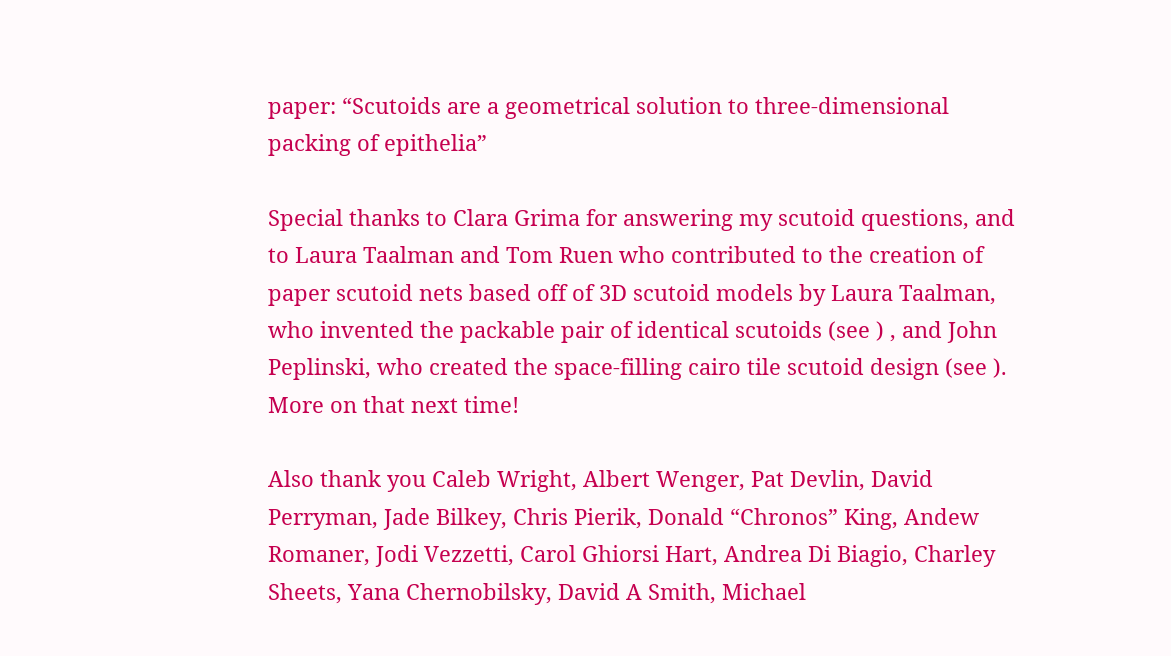paper: “Scutoids are a geometrical solution to three-dimensional packing of epithelia”

Special thanks to Clara Grima for answering my scutoid questions, and to Laura Taalman and Tom Ruen who contributed to the creation of paper scutoid nets based off of 3D scutoid models by Laura Taalman, who invented the packable pair of identical scutoids (see ) , and John Peplinski, who created the space-filling cairo tile scutoid design (see ). More on that next time!

Also thank you Caleb Wright, Albert Wenger, Pat Devlin, David Perryman, Jade Bilkey, Chris Pierik, Donald “Chronos” King, Andew Romaner, Jodi Vezzetti, Carol Ghiorsi Hart, Andrea Di Biagio, Charley Sheets, Yana Chernobilsky, David A Smith, Michael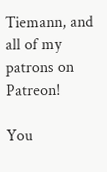Tiemann, and all of my patrons on Patreon!

You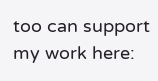too can support my work here: